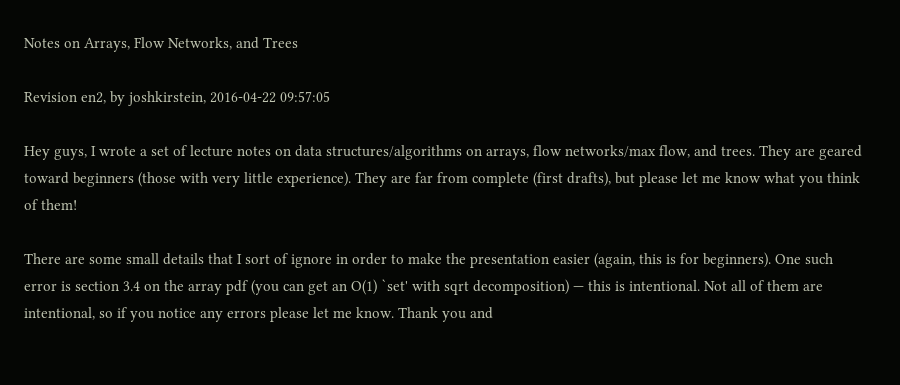Notes on Arrays, Flow Networks, and Trees

Revision en2, by joshkirstein, 2016-04-22 09:57:05

Hey guys, I wrote a set of lecture notes on data structures/algorithms on arrays, flow networks/max flow, and trees. They are geared toward beginners (those with very little experience). They are far from complete (first drafts), but please let me know what you think of them!

There are some small details that I sort of ignore in order to make the presentation easier (again, this is for beginners). One such error is section 3.4 on the array pdf (you can get an O(1) `set' with sqrt decomposition) — this is intentional. Not all of them are intentional, so if you notice any errors please let me know. Thank you and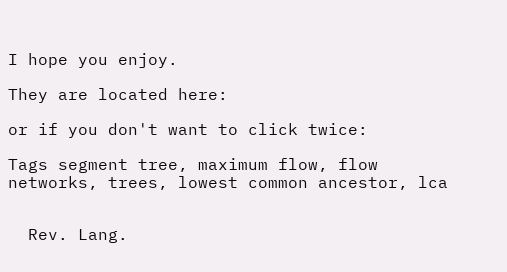I hope you enjoy.

They are located here:

or if you don't want to click twice:

Tags segment tree, maximum flow, flow networks, trees, lowest common ancestor, lca


  Rev. Lang.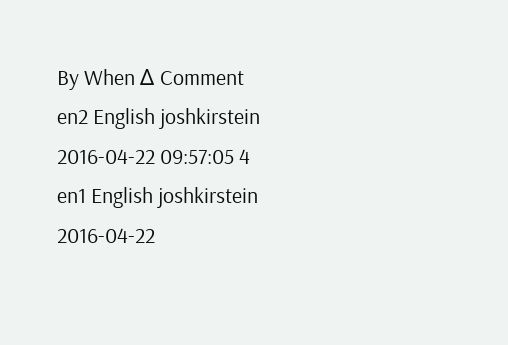By When Δ Comment
en2 English joshkirstein 2016-04-22 09:57:05 4
en1 English joshkirstein 2016-04-22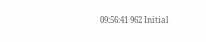09:56:41 962 Initial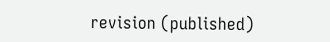revision (published)